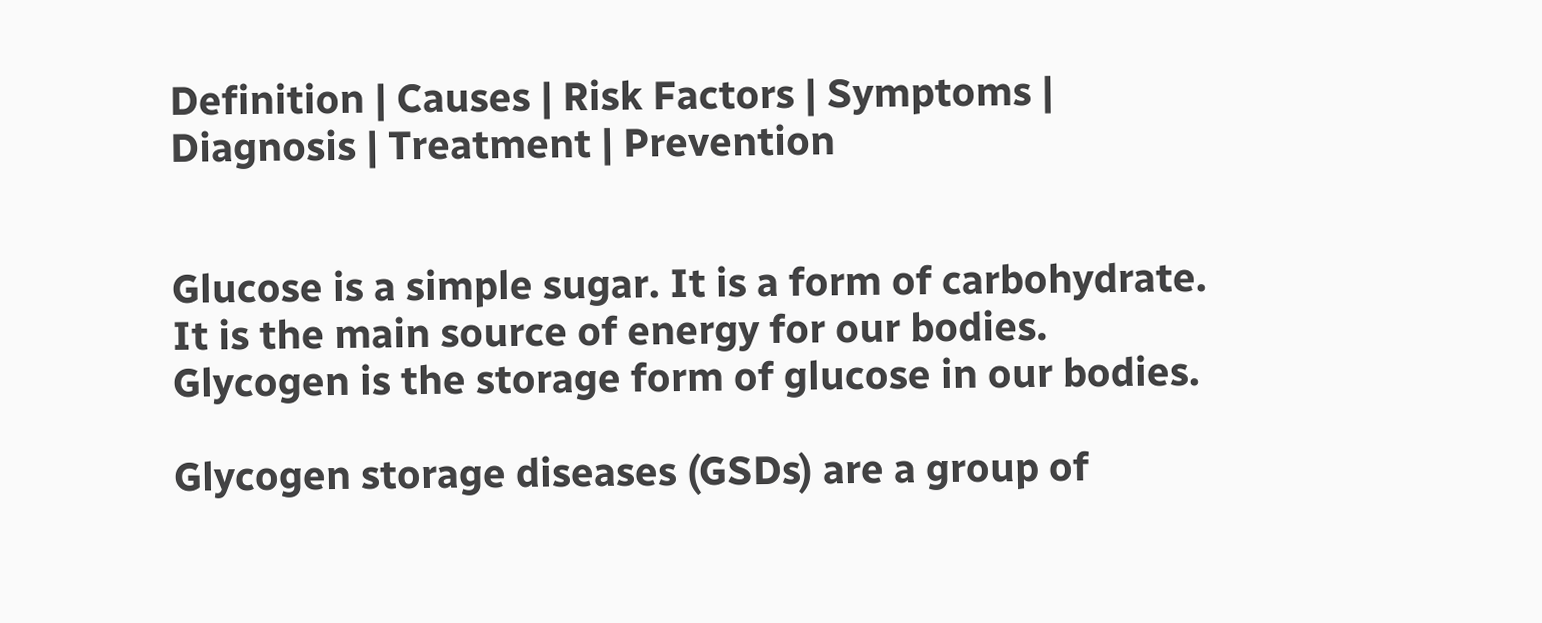Definition | Causes | Risk Factors | Symptoms | Diagnosis | Treatment | Prevention


Glucose is a simple sugar. It is a form of carbohydrate. It is the main source of energy for our bodies. Glycogen is the storage form of glucose in our bodies.

Glycogen storage diseases (GSDs) are a group of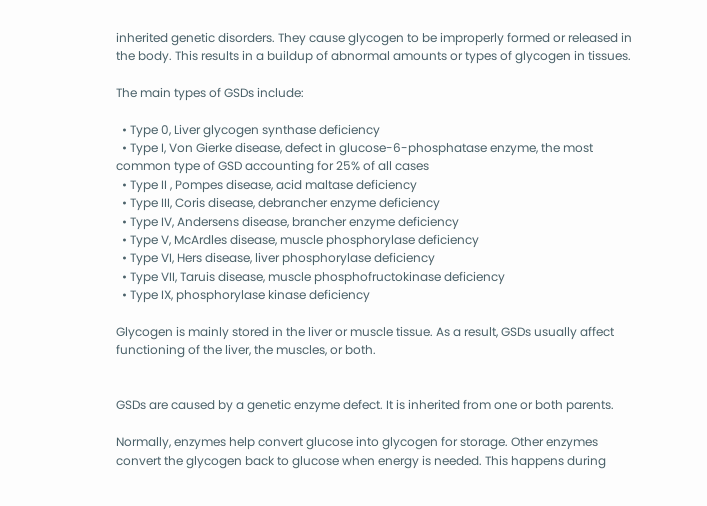inherited genetic disorders. They cause glycogen to be improperly formed or released in the body. This results in a buildup of abnormal amounts or types of glycogen in tissues.

The main types of GSDs include:

  • Type 0, Liver glycogen synthase deficiency
  • Type I, Von Gierke disease, defect in glucose-6-phosphatase enzyme, the most common type of GSD accounting for 25% of all cases
  • Type II , Pompes disease, acid maltase deficiency
  • Type III, Coris disease, debrancher enzyme deficiency
  • Type IV, Andersens disease, brancher enzyme deficiency
  • Type V, McArdles disease, muscle phosphorylase deficiency
  • Type VI, Hers disease, liver phosphorylase deficiency
  • Type VII, Taruis disease, muscle phosphofructokinase deficiency
  • Type IX, phosphorylase kinase deficiency

Glycogen is mainly stored in the liver or muscle tissue. As a result, GSDs usually affect functioning of the liver, the muscles, or both.


GSDs are caused by a genetic enzyme defect. It is inherited from one or both parents.

Normally, enzymes help convert glucose into glycogen for storage. Other enzymes convert the glycogen back to glucose when energy is needed. This happens during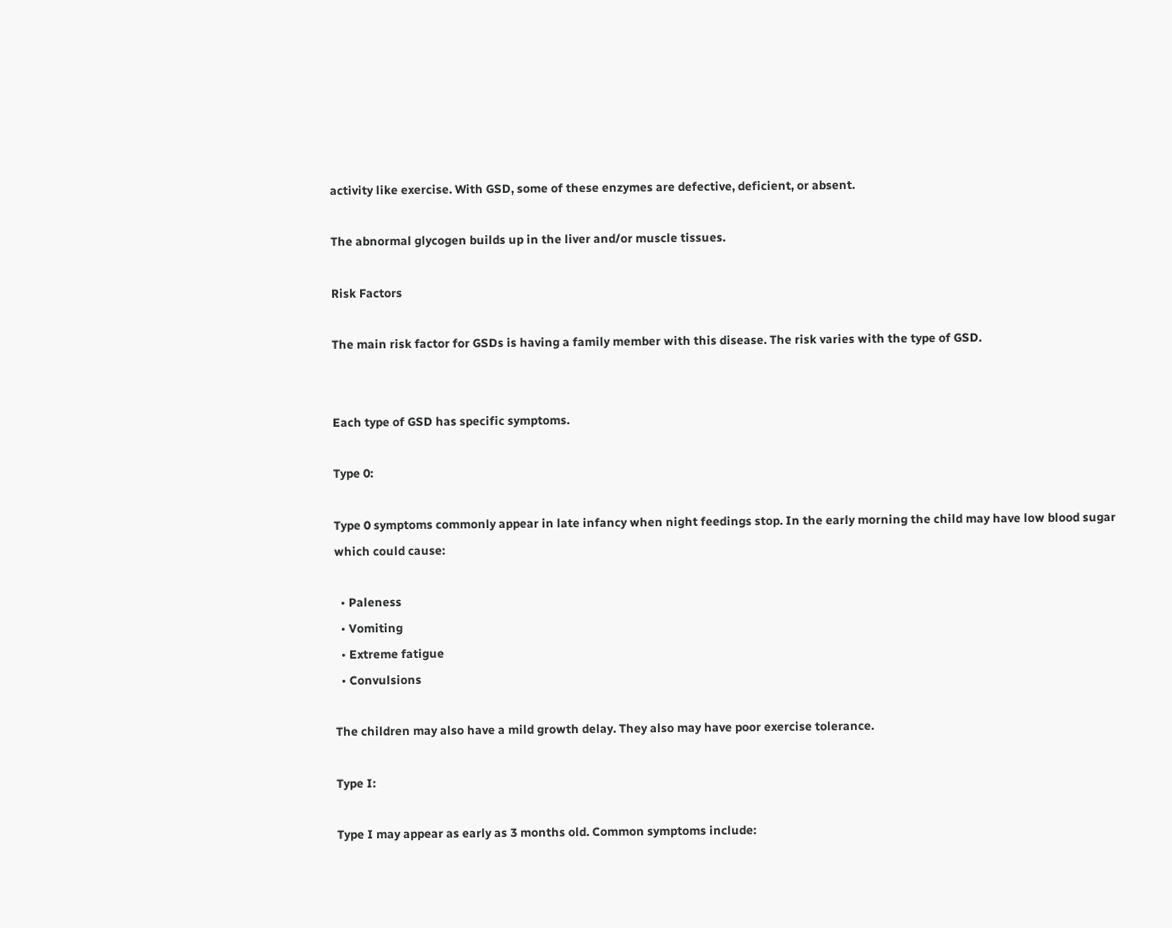activity like exercise. With GSD, some of these enzymes are defective, deficient, or absent.

The abnormal glycogen builds up in the liver and/or muscle tissues.

Risk Factors

The main risk factor for GSDs is having a family member with this disease. The risk varies with the type of GSD.


Each type of GSD has specific symptoms.

Type 0:

Type 0 symptoms commonly appear in late infancy when night feedings stop. In the early morning the child may have low blood sugar which could cause:

  • Paleness
  • Vomiting
  • Extreme fatigue
  • Convulsions

The children may also have a mild growth delay. They also may have poor exercise tolerance.

Type I:

Type I may appear as early as 3 months old. Common symptoms include: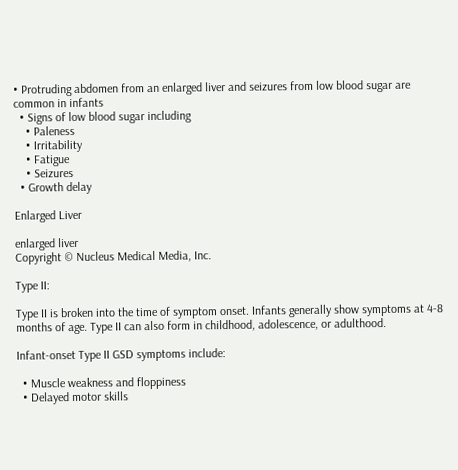• Protruding abdomen from an enlarged liver and seizures from low blood sugar are common in infants
  • Signs of low blood sugar including
    • Paleness
    • Irritability
    • Fatigue
    • Seizures
  • Growth delay

Enlarged Liver

enlarged liver
Copyright © Nucleus Medical Media, Inc.

Type II:

Type II is broken into the time of symptom onset. Infants generally show symptoms at 4-8 months of age. Type II can also form in childhood, adolescence, or adulthood.

Infant-onset Type II GSD symptoms include:

  • Muscle weakness and floppiness
  • Delayed motor skills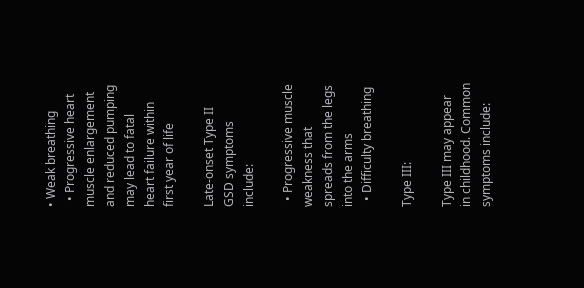• Weak breathing
  • Progressive heart muscle enlargement and reduced pumping may lead to fatal heart failure within first year of life

Late-onset Type II GSD symptoms include:

  • Progressive muscle weakness that spreads from the legs into the arms
  • Difficulty breathing

Type III:

Type III may appear in childhood. Common symptoms include: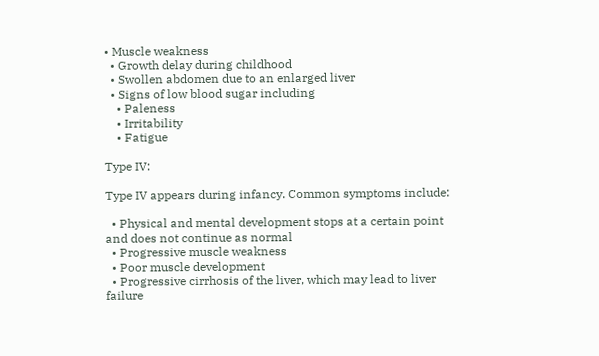• Muscle weakness
  • Growth delay during childhood
  • Swollen abdomen due to an enlarged liver
  • Signs of low blood sugar including
    • Paleness
    • Irritability
    • Fatigue

Type IV:

Type IV appears during infancy. Common symptoms include:

  • Physical and mental development stops at a certain point and does not continue as normal
  • Progressive muscle weakness
  • Poor muscle development
  • Progressive cirrhosis of the liver, which may lead to liver failure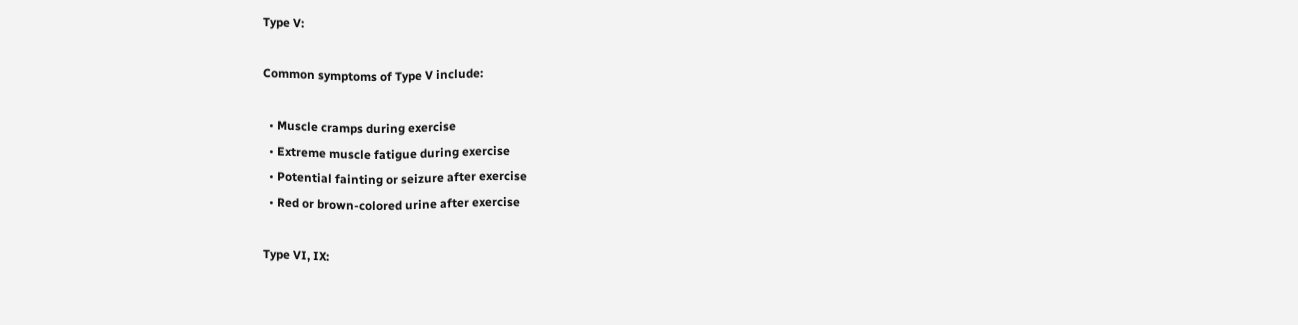Type V:

Common symptoms of Type V include:

  • Muscle cramps during exercise
  • Extreme muscle fatigue during exercise
  • Potential fainting or seizure after exercise
  • Red or brown-colored urine after exercise

Type VI, IX: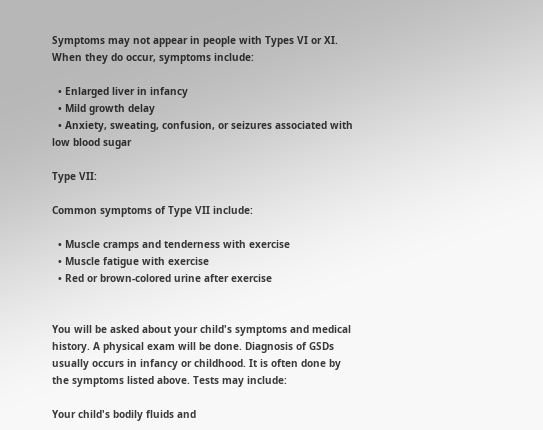Symptoms may not appear in people with Types VI or XI. When they do occur, symptoms include:

  • Enlarged liver in infancy
  • Mild growth delay
  • Anxiety, sweating, confusion, or seizures associated with low blood sugar

Type VII:

Common symptoms of Type VII include:

  • Muscle cramps and tenderness with exercise
  • Muscle fatigue with exercise
  • Red or brown-colored urine after exercise


You will be asked about your child's symptoms and medical history. A physical exam will be done. Diagnosis of GSDs usually occurs in infancy or childhood. It is often done by the symptoms listed above. Tests may include:

Your child's bodily fluids and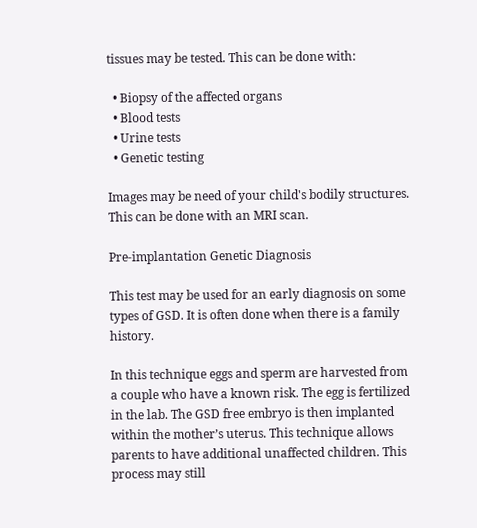tissues may be tested. This can be done with:

  • Biopsy of the affected organs
  • Blood tests
  • Urine tests
  • Genetic testing

Images may be need of your child's bodily structures. This can be done with an MRI scan.

Pre-implantation Genetic Diagnosis

This test may be used for an early diagnosis on some types of GSD. It is often done when there is a family history.

In this technique eggs and sperm are harvested from a couple who have a known risk. The egg is fertilized in the lab. The GSD free embryo is then implanted within the mother’s uterus. This technique allows parents to have additional unaffected children. This process may still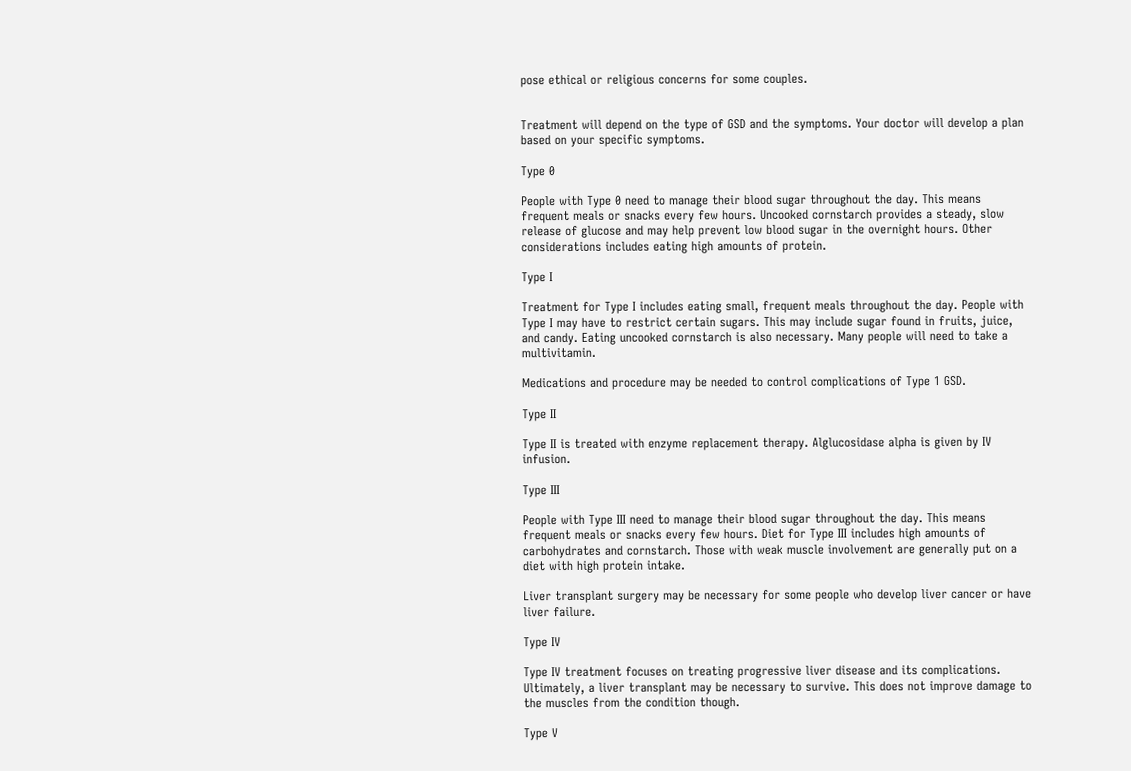pose ethical or religious concerns for some couples.


Treatment will depend on the type of GSD and the symptoms. Your doctor will develop a plan based on your specific symptoms.

Type 0

People with Type 0 need to manage their blood sugar throughout the day. This means frequent meals or snacks every few hours. Uncooked cornstarch provides a steady, slow release of glucose and may help prevent low blood sugar in the overnight hours. Other considerations includes eating high amounts of protein.

Type I

Treatment for Type I includes eating small, frequent meals throughout the day. People with Type I may have to restrict certain sugars. This may include sugar found in fruits, juice, and candy. Eating uncooked cornstarch is also necessary. Many people will need to take a multivitamin.

Medications and procedure may be needed to control complications of Type 1 GSD.

Type II

Type II is treated with enzyme replacement therapy. Alglucosidase alpha is given by IV infusion.

Type III

People with Type III need to manage their blood sugar throughout the day. This means frequent meals or snacks every few hours. Diet for Type III includes high amounts of carbohydrates and cornstarch. Those with weak muscle involvement are generally put on a diet with high protein intake.

Liver transplant surgery may be necessary for some people who develop liver cancer or have liver failure.

Type IV

Type IV treatment focuses on treating progressive liver disease and its complications. Ultimately, a liver transplant may be necessary to survive. This does not improve damage to the muscles from the condition though.

Type V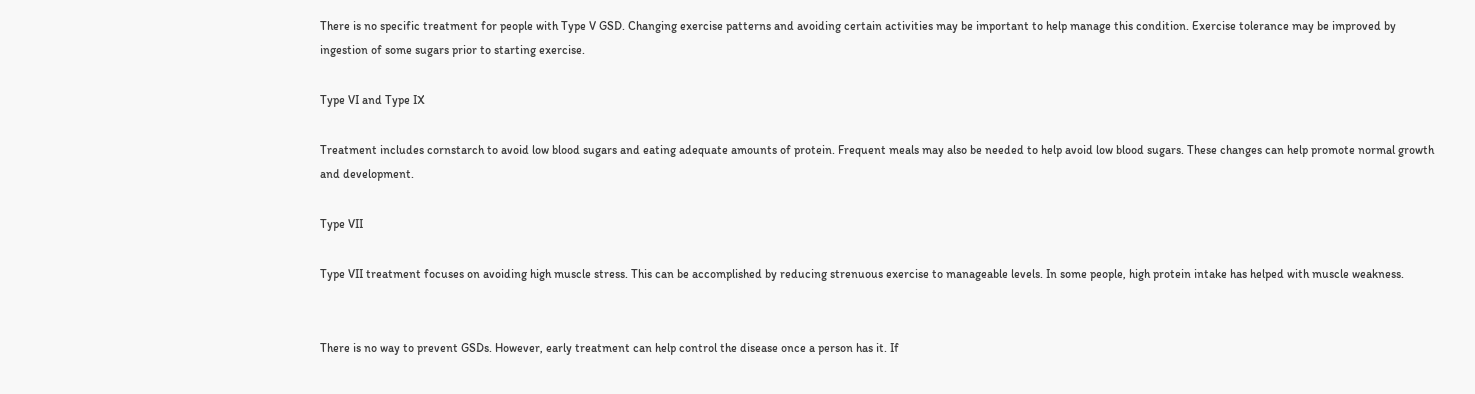There is no specific treatment for people with Type V GSD. Changing exercise patterns and avoiding certain activities may be important to help manage this condition. Exercise tolerance may be improved by ingestion of some sugars prior to starting exercise.

Type VI and Type IX

Treatment includes cornstarch to avoid low blood sugars and eating adequate amounts of protein. Frequent meals may also be needed to help avoid low blood sugars. These changes can help promote normal growth and development.

Type VII

Type VII treatment focuses on avoiding high muscle stress. This can be accomplished by reducing strenuous exercise to manageable levels. In some people, high protein intake has helped with muscle weakness.


There is no way to prevent GSDs. However, early treatment can help control the disease once a person has it. If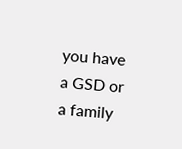you have a GSD or a family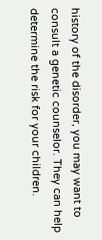history of the disorder, you may want to consult a genetic counselor. They can help determine the risk for your children.